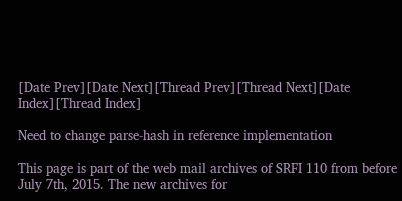[Date Prev][Date Next][Thread Prev][Thread Next][Date Index][Thread Index]

Need to change parse-hash in reference implementation

This page is part of the web mail archives of SRFI 110 from before July 7th, 2015. The new archives for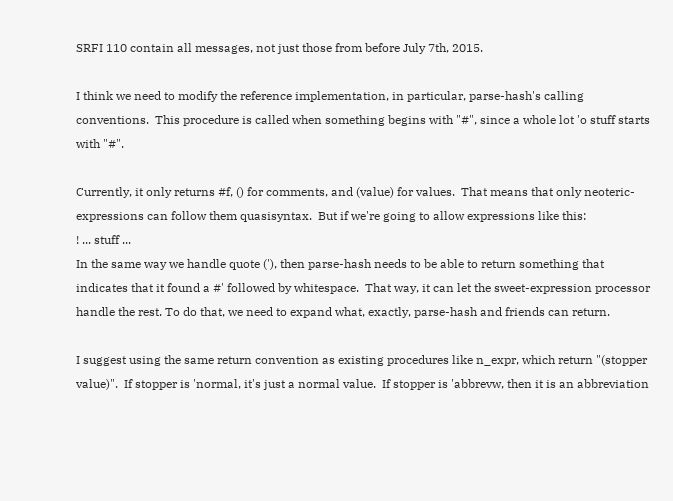SRFI 110 contain all messages, not just those from before July 7th, 2015.

I think we need to modify the reference implementation, in particular, parse-hash's calling conventions.  This procedure is called when something begins with "#", since a whole lot 'o stuff starts with "#".

Currently, it only returns #f, () for comments, and (value) for values.  That means that only neoteric-expressions can follow them quasisyntax.  But if we're going to allow expressions like this:
! ... stuff ...
In the same way we handle quote ('), then parse-hash needs to be able to return something that indicates that it found a #' followed by whitespace.  That way, it can let the sweet-expression processor handle the rest. To do that, we need to expand what, exactly, parse-hash and friends can return.

I suggest using the same return convention as existing procedures like n_expr, which return "(stopper value)".  If stopper is 'normal, it's just a normal value.  If stopper is 'abbrevw, then it is an abbreviation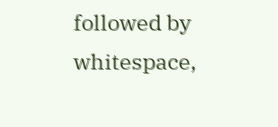followed by whitespace,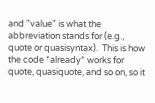and "value" is what the abbreviation stands for (e.g., quote or quasisyntax).  This is how the code *already* works for quote, quasiquote, and so on, so it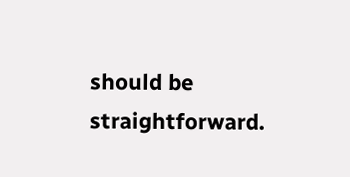should be straightforward.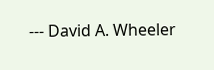--- David A. Wheeler